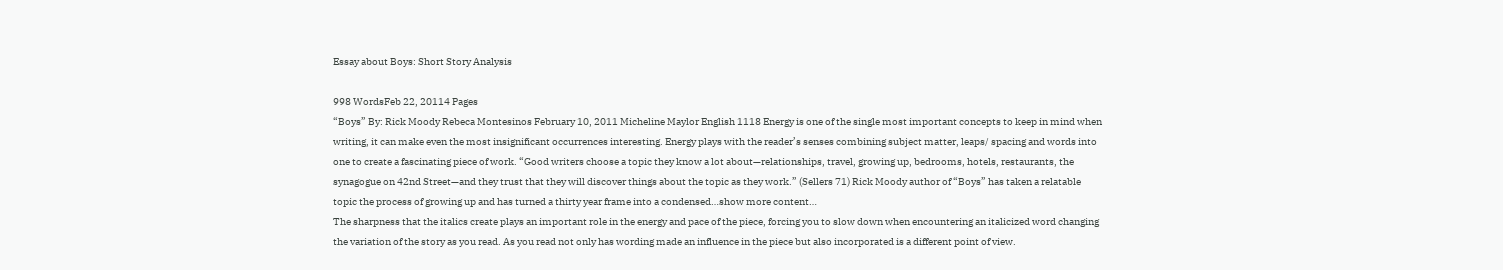Essay about Boys: Short Story Analysis

998 WordsFeb 22, 20114 Pages
“Boys” By: Rick Moody Rebeca Montesinos February 10, 2011 Micheline Maylor English 1118 Energy is one of the single most important concepts to keep in mind when writing, it can make even the most insignificant occurrences interesting. Energy plays with the reader’s senses combining subject matter, leaps/ spacing and words into one to create a fascinating piece of work. “Good writers choose a topic they know a lot about—relationships, travel, growing up, bedrooms, hotels, restaurants, the synagogue on 42nd Street—and they trust that they will discover things about the topic as they work.” (Sellers 71) Rick Moody author of “Boys” has taken a relatable topic the process of growing up and has turned a thirty year frame into a condensed…show more content…
The sharpness that the italics create plays an important role in the energy and pace of the piece, forcing you to slow down when encountering an italicized word changing the variation of the story as you read. As you read not only has wording made an influence in the piece but also incorporated is a different point of view.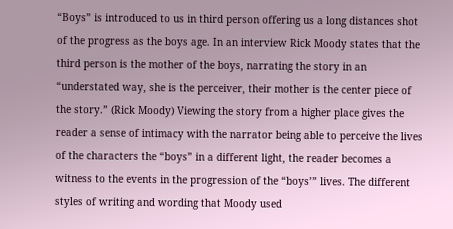“Boys” is introduced to us in third person offering us a long distances shot of the progress as the boys age. In an interview Rick Moody states that the third person is the mother of the boys, narrating the story in an “understated way, she is the perceiver, their mother is the center piece of the story.” (Rick Moody) Viewing the story from a higher place gives the reader a sense of intimacy with the narrator being able to perceive the lives of the characters the “boys” in a different light, the reader becomes a witness to the events in the progression of the “boys’” lives. The different styles of writing and wording that Moody used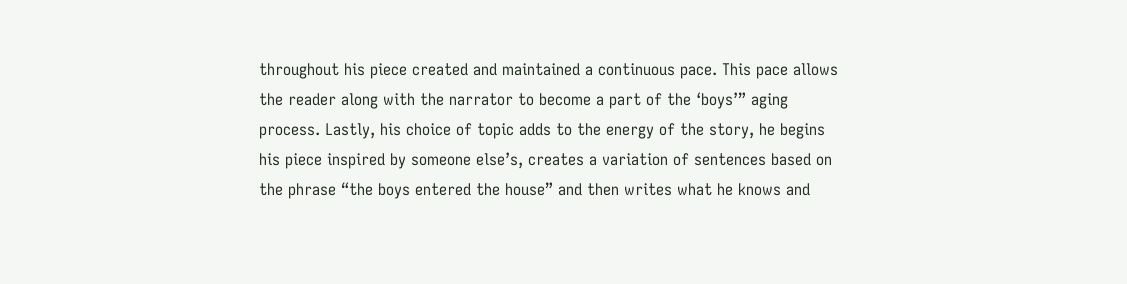throughout his piece created and maintained a continuous pace. This pace allows the reader along with the narrator to become a part of the ‘boys’” aging process. Lastly, his choice of topic adds to the energy of the story, he begins his piece inspired by someone else’s, creates a variation of sentences based on the phrase “the boys entered the house” and then writes what he knows and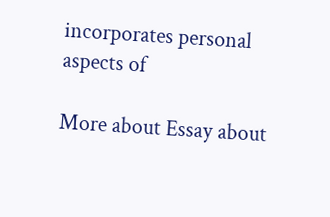incorporates personal aspects of

More about Essay about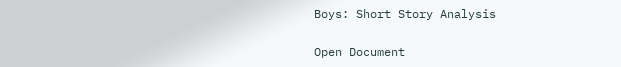Boys: Short Story Analysis

Open Document